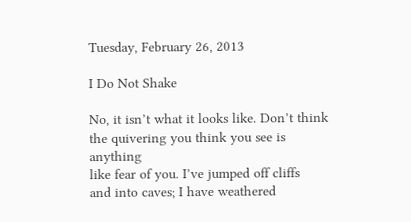Tuesday, February 26, 2013

I Do Not Shake

No, it isn’t what it looks like. Don’t think
the quivering you think you see is anything
like fear of you. I’ve jumped off cliffs
and into caves; I have weathered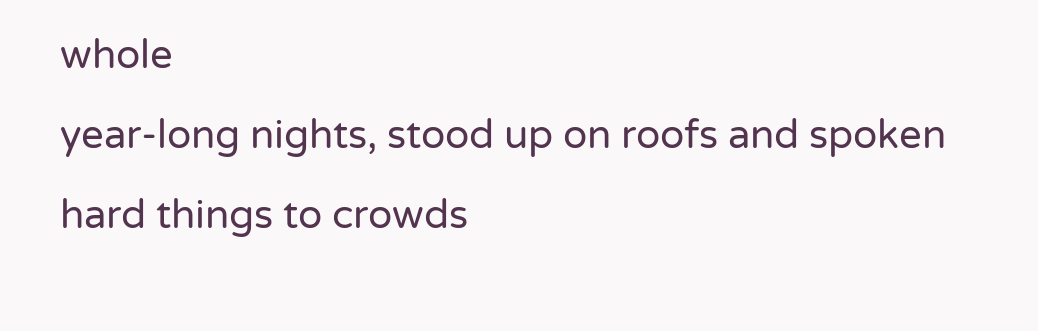whole
year-long nights, stood up on roofs and spoken
hard things to crowds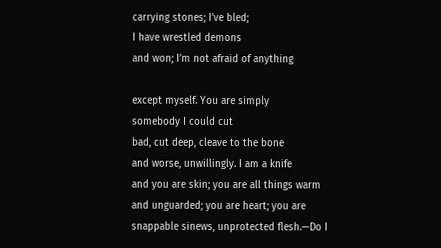carrying stones; I’ve bled;
I have wrestled demons
and won; I’m not afraid of anything

except myself. You are simply
somebody I could cut
bad, cut deep, cleave to the bone
and worse, unwillingly. I am a knife
and you are skin; you are all things warm
and unguarded; you are heart; you are
snappable sinews, unprotected flesh.—Do I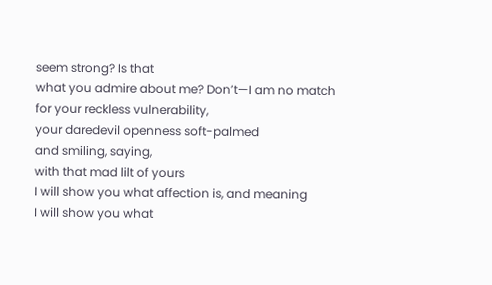seem strong? Is that
what you admire about me? Don’t—I am no match
for your reckless vulnerability,
your daredevil openness soft-palmed
and smiling, saying,
with that mad lilt of yours
I will show you what affection is, and meaning
I will show you what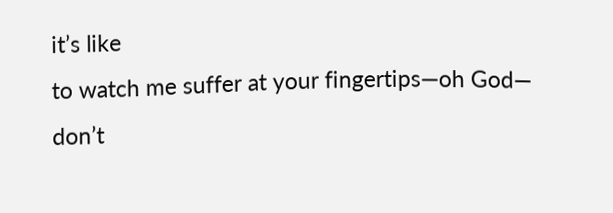it’s like
to watch me suffer at your fingertips—oh God—
don’t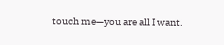touch me—you are all I want.